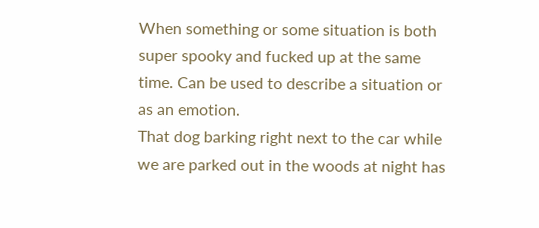When something or some situation is both super spooky and fucked up at the same time. Can be used to describe a situation or as an emotion.
That dog barking right next to the car while we are parked out in the woods at night has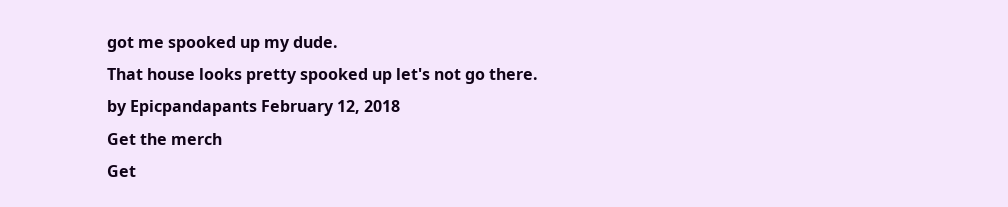got me spooked up my dude.
That house looks pretty spooked up let's not go there.
by Epicpandapants February 12, 2018
Get the merch
Get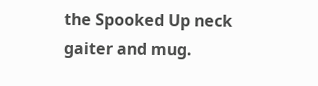the Spooked Up neck gaiter and mug.